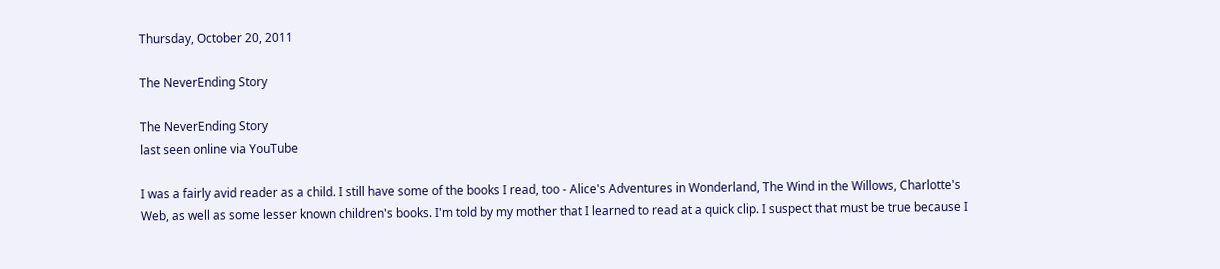Thursday, October 20, 2011

The NeverEnding Story

The NeverEnding Story
last seen online via YouTube

I was a fairly avid reader as a child. I still have some of the books I read, too - Alice's Adventures in Wonderland, The Wind in the Willows, Charlotte's Web, as well as some lesser known children's books. I'm told by my mother that I learned to read at a quick clip. I suspect that must be true because I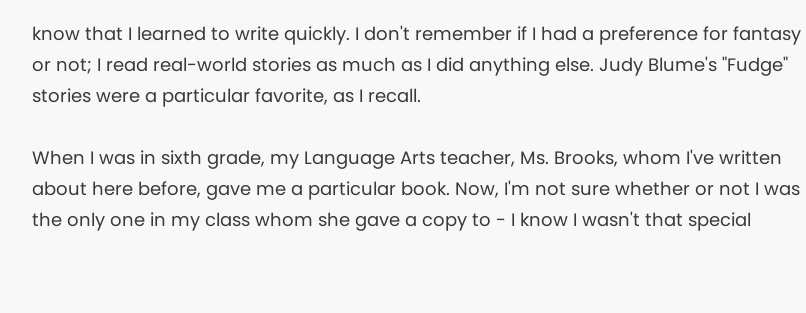know that I learned to write quickly. I don't remember if I had a preference for fantasy or not; I read real-world stories as much as I did anything else. Judy Blume's "Fudge" stories were a particular favorite, as I recall.

When I was in sixth grade, my Language Arts teacher, Ms. Brooks, whom I've written about here before, gave me a particular book. Now, I'm not sure whether or not I was the only one in my class whom she gave a copy to - I know I wasn't that special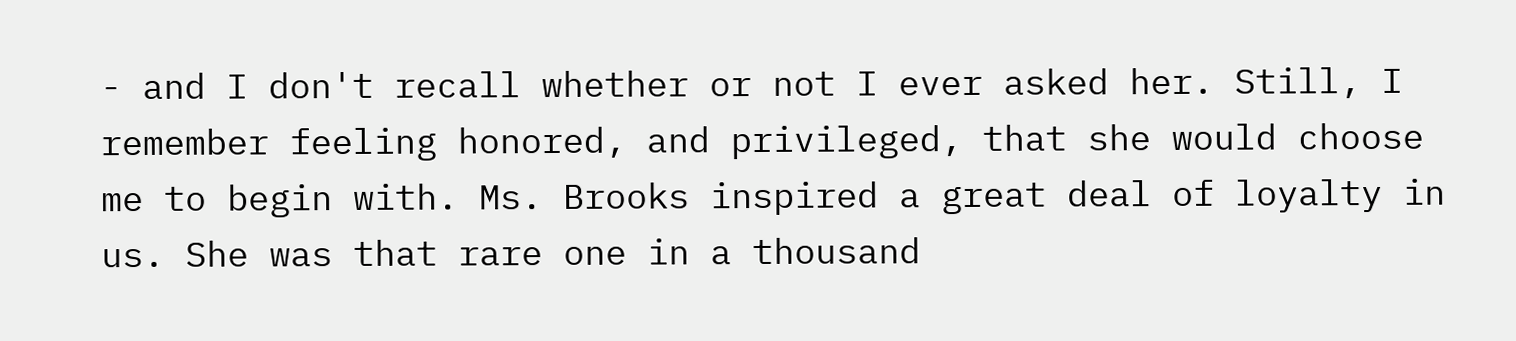- and I don't recall whether or not I ever asked her. Still, I remember feeling honored, and privileged, that she would choose me to begin with. Ms. Brooks inspired a great deal of loyalty in us. She was that rare one in a thousand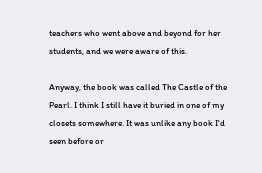teachers who went above and beyond for her students, and we were aware of this.

Anyway, the book was called The Castle of the Pearl. I think I still have it buried in one of my closets somewhere. It was unlike any book I'd seen before or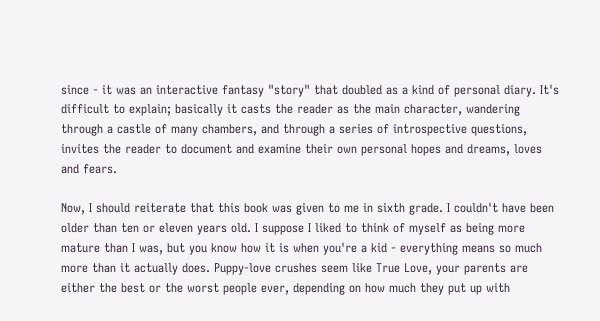since - it was an interactive fantasy "story" that doubled as a kind of personal diary. It's difficult to explain; basically it casts the reader as the main character, wandering through a castle of many chambers, and through a series of introspective questions, invites the reader to document and examine their own personal hopes and dreams, loves and fears.

Now, I should reiterate that this book was given to me in sixth grade. I couldn't have been older than ten or eleven years old. I suppose I liked to think of myself as being more mature than I was, but you know how it is when you're a kid - everything means so much more than it actually does. Puppy-love crushes seem like True Love, your parents are either the best or the worst people ever, depending on how much they put up with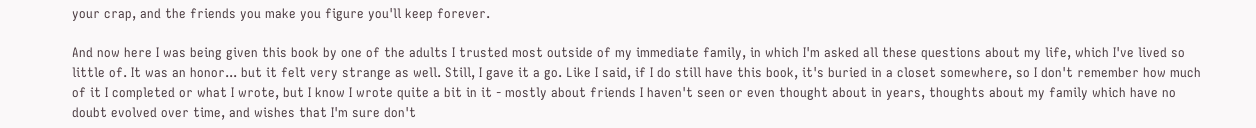your crap, and the friends you make you figure you'll keep forever.

And now here I was being given this book by one of the adults I trusted most outside of my immediate family, in which I'm asked all these questions about my life, which I've lived so little of. It was an honor... but it felt very strange as well. Still, I gave it a go. Like I said, if I do still have this book, it's buried in a closet somewhere, so I don't remember how much of it I completed or what I wrote, but I know I wrote quite a bit in it - mostly about friends I haven't seen or even thought about in years, thoughts about my family which have no doubt evolved over time, and wishes that I'm sure don't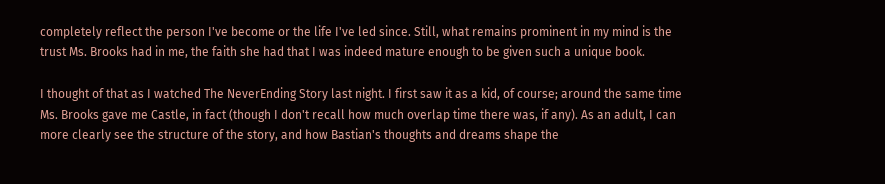completely reflect the person I've become or the life I've led since. Still, what remains prominent in my mind is the trust Ms. Brooks had in me, the faith she had that I was indeed mature enough to be given such a unique book.

I thought of that as I watched The NeverEnding Story last night. I first saw it as a kid, of course; around the same time Ms. Brooks gave me Castle, in fact (though I don't recall how much overlap time there was, if any). As an adult, I can more clearly see the structure of the story, and how Bastian's thoughts and dreams shape the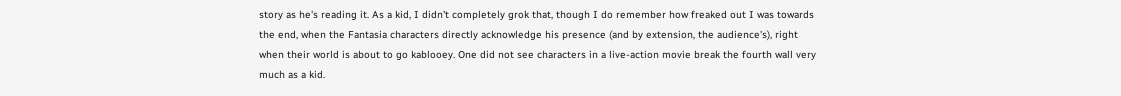story as he's reading it. As a kid, I didn't completely grok that, though I do remember how freaked out I was towards the end, when the Fantasia characters directly acknowledge his presence (and by extension, the audience's), right when their world is about to go kablooey. One did not see characters in a live-action movie break the fourth wall very much as a kid.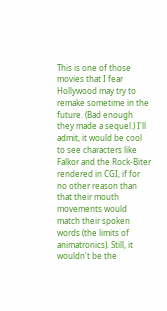This is one of those movies that I fear Hollywood may try to remake sometime in the future. (Bad enough they made a sequel.) I'll admit, it would be cool to see characters like Falkor and the Rock-Biter rendered in CGI, if for no other reason than that their mouth movements would match their spoken words (the limits of animatronics). Still, it wouldn't be the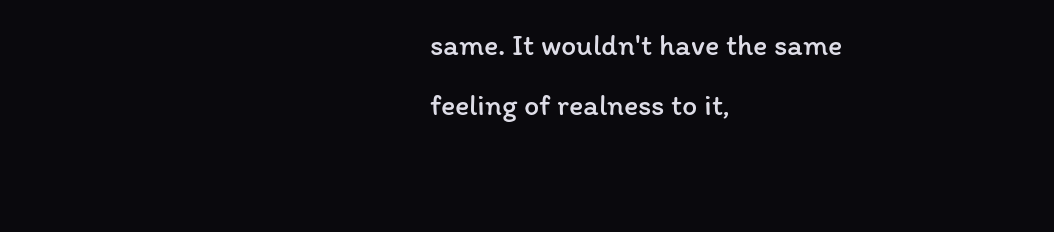same. It wouldn't have the same feeling of realness to it,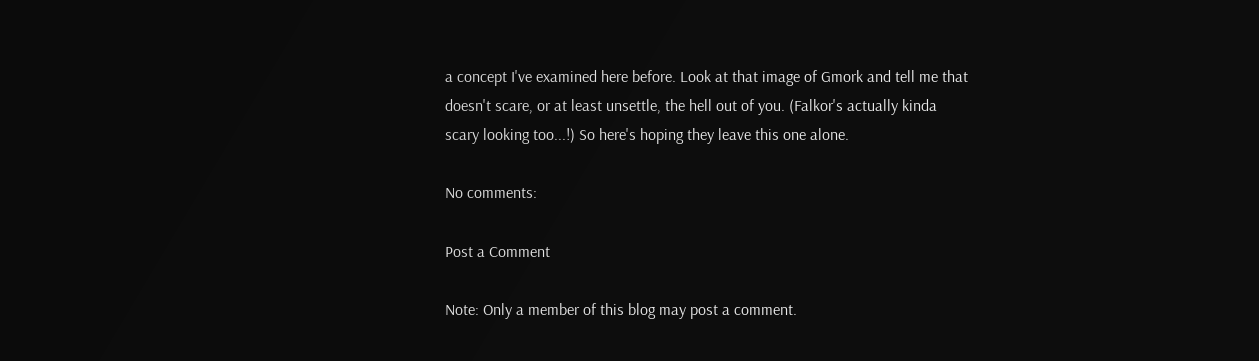a concept I've examined here before. Look at that image of Gmork and tell me that doesn't scare, or at least unsettle, the hell out of you. (Falkor's actually kinda scary looking too...!) So here's hoping they leave this one alone.

No comments:

Post a Comment

Note: Only a member of this blog may post a comment.